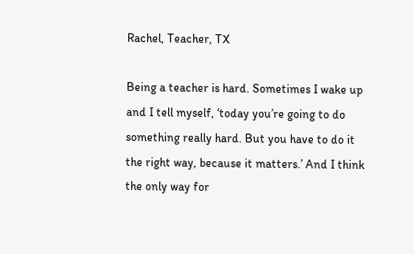Rachel, Teacher, TX

Being a teacher is hard. Sometimes I wake up and I tell myself, ‘today you’re going to do something really hard. But you have to do it the right way, because it matters.’ And I think the only way for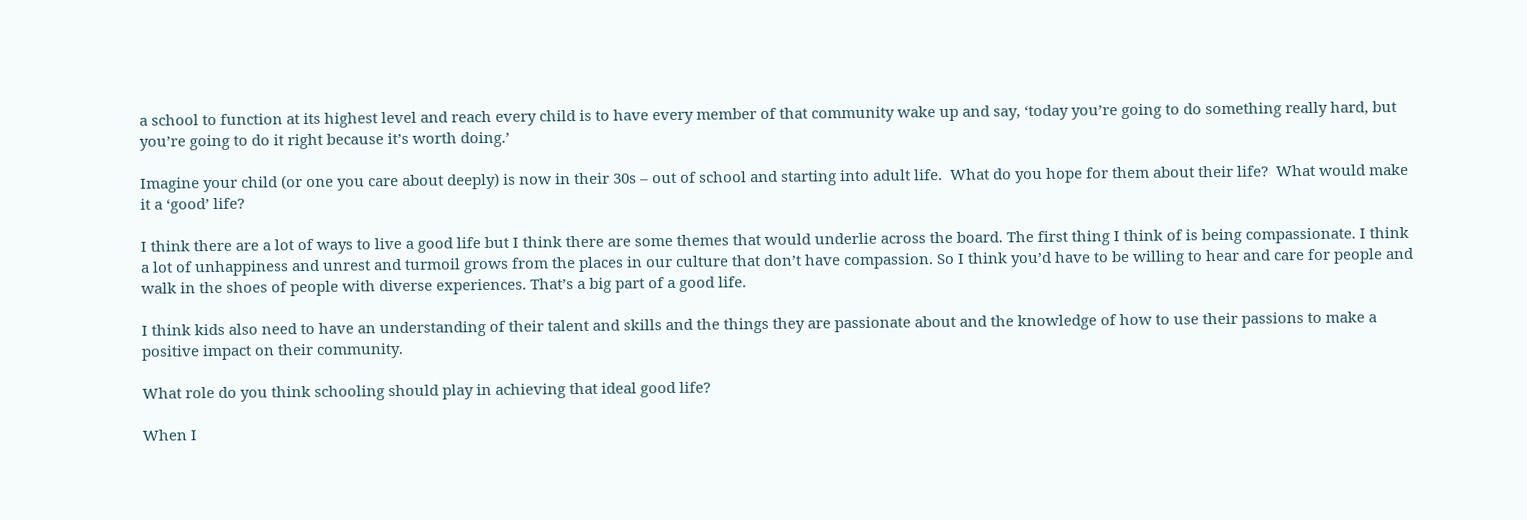a school to function at its highest level and reach every child is to have every member of that community wake up and say, ‘today you’re going to do something really hard, but you’re going to do it right because it’s worth doing.’

Imagine your child (or one you care about deeply) is now in their 30s – out of school and starting into adult life.  What do you hope for them about their life?  What would make it a ‘good’ life?

I think there are a lot of ways to live a good life but I think there are some themes that would underlie across the board. The first thing I think of is being compassionate. I think a lot of unhappiness and unrest and turmoil grows from the places in our culture that don’t have compassion. So I think you’d have to be willing to hear and care for people and walk in the shoes of people with diverse experiences. That’s a big part of a good life.

I think kids also need to have an understanding of their talent and skills and the things they are passionate about and the knowledge of how to use their passions to make a positive impact on their community.

What role do you think schooling should play in achieving that ideal good life?

When I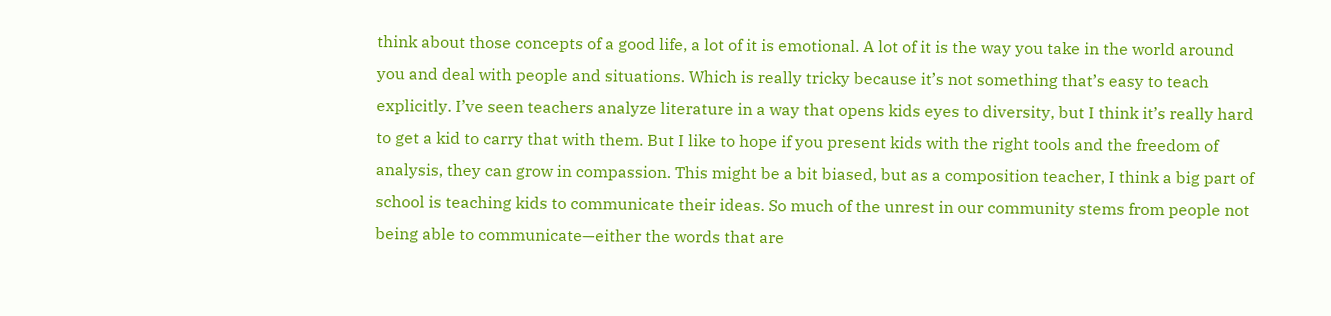think about those concepts of a good life, a lot of it is emotional. A lot of it is the way you take in the world around you and deal with people and situations. Which is really tricky because it’s not something that’s easy to teach explicitly. I’ve seen teachers analyze literature in a way that opens kids eyes to diversity, but I think it’s really hard to get a kid to carry that with them. But I like to hope if you present kids with the right tools and the freedom of analysis, they can grow in compassion. This might be a bit biased, but as a composition teacher, I think a big part of school is teaching kids to communicate their ideas. So much of the unrest in our community stems from people not being able to communicate—either the words that are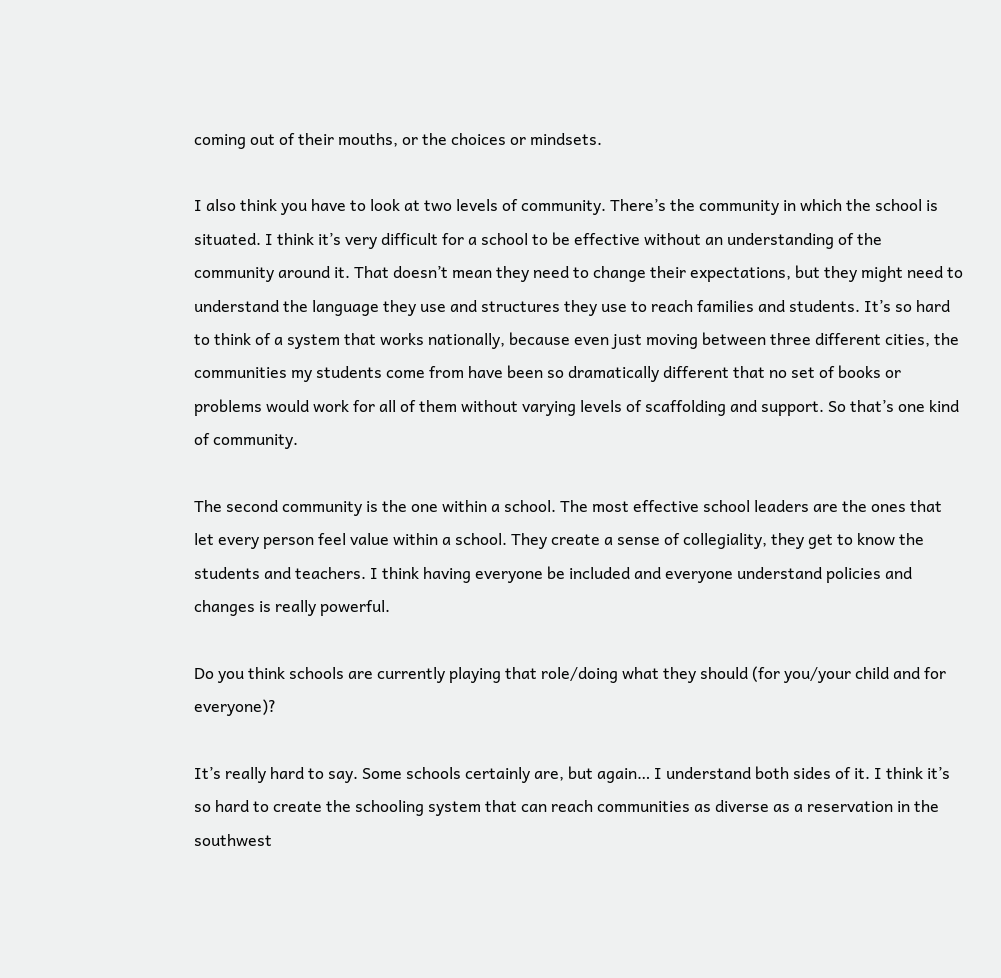coming out of their mouths, or the choices or mindsets.

I also think you have to look at two levels of community. There’s the community in which the school is situated. I think it’s very difficult for a school to be effective without an understanding of the community around it. That doesn’t mean they need to change their expectations, but they might need to understand the language they use and structures they use to reach families and students. It’s so hard to think of a system that works nationally, because even just moving between three different cities, the communities my students come from have been so dramatically different that no set of books or problems would work for all of them without varying levels of scaffolding and support. So that’s one kind of community.

The second community is the one within a school. The most effective school leaders are the ones that let every person feel value within a school. They create a sense of collegiality, they get to know the students and teachers. I think having everyone be included and everyone understand policies and changes is really powerful.

Do you think schools are currently playing that role/doing what they should (for you/your child and for everyone)?

It’s really hard to say. Some schools certainly are, but again… I understand both sides of it. I think it’s so hard to create the schooling system that can reach communities as diverse as a reservation in the southwest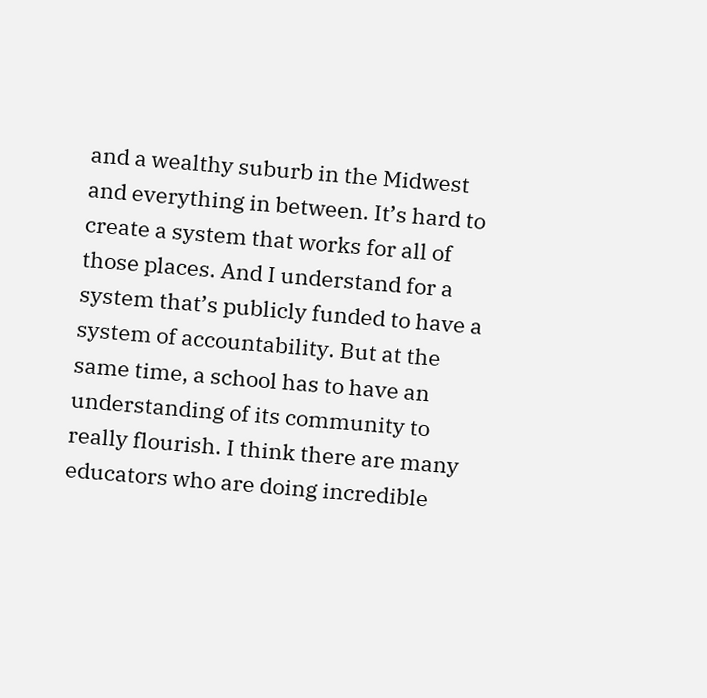and a wealthy suburb in the Midwest and everything in between. It’s hard to create a system that works for all of those places. And I understand for a system that’s publicly funded to have a system of accountability. But at the same time, a school has to have an understanding of its community to really flourish. I think there are many educators who are doing incredible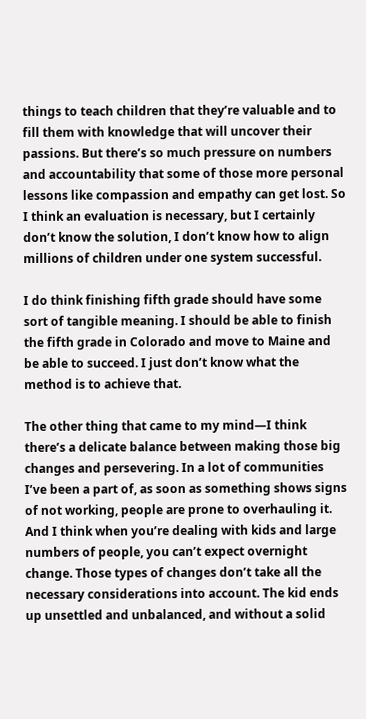things to teach children that they’re valuable and to fill them with knowledge that will uncover their passions. But there’s so much pressure on numbers and accountability that some of those more personal lessons like compassion and empathy can get lost. So I think an evaluation is necessary, but I certainly don’t know the solution, I don’t know how to align millions of children under one system successful.

I do think finishing fifth grade should have some sort of tangible meaning. I should be able to finish the fifth grade in Colorado and move to Maine and be able to succeed. I just don’t know what the method is to achieve that.

The other thing that came to my mind—I think there’s a delicate balance between making those big changes and persevering. In a lot of communities I’ve been a part of, as soon as something shows signs of not working, people are prone to overhauling it. And I think when you’re dealing with kids and large numbers of people, you can’t expect overnight change. Those types of changes don’t take all the necessary considerations into account. The kid ends up unsettled and unbalanced, and without a solid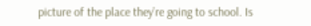picture of the place they’re going to school. Is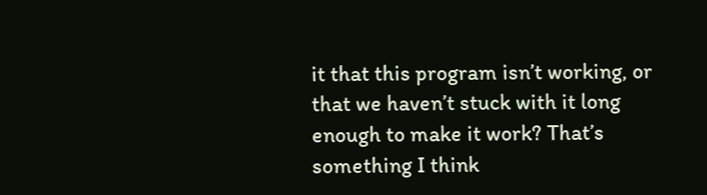it that this program isn’t working, or that we haven’t stuck with it long enough to make it work? That’s something I think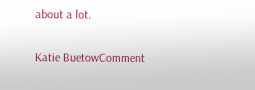about a lot.


Katie BuetowComment